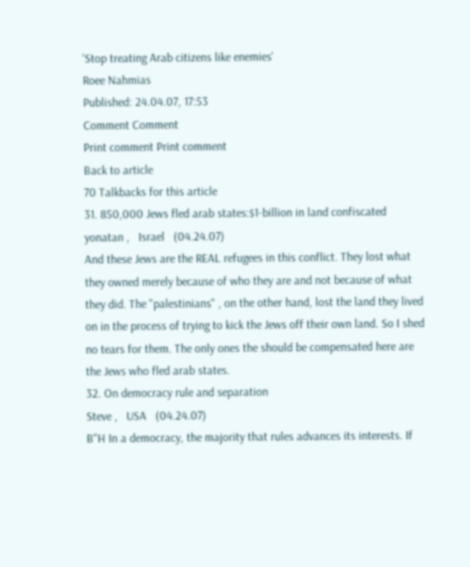'Stop treating Arab citizens like enemies'
Roee Nahmias
Published: 24.04.07, 17:53
Comment Comment
Print comment Print comment
Back to article
70 Talkbacks for this article
31. 850,000 Jews fled arab states:$1-billion in land confiscated
yonatan ,   Israel   (04.24.07)
And these Jews are the REAL refugees in this conflict. They lost what they owned merely because of who they are and not because of what they did. The "palestinians" , on the other hand, lost the land they lived on in the process of trying to kick the Jews off their own land. So I shed no tears for them. The only ones the should be compensated here are the Jews who fled arab states.
32. On democracy rule and separation
Steve ,   USA   (04.24.07)
B"H In a democracy, the majority that rules advances its interests. If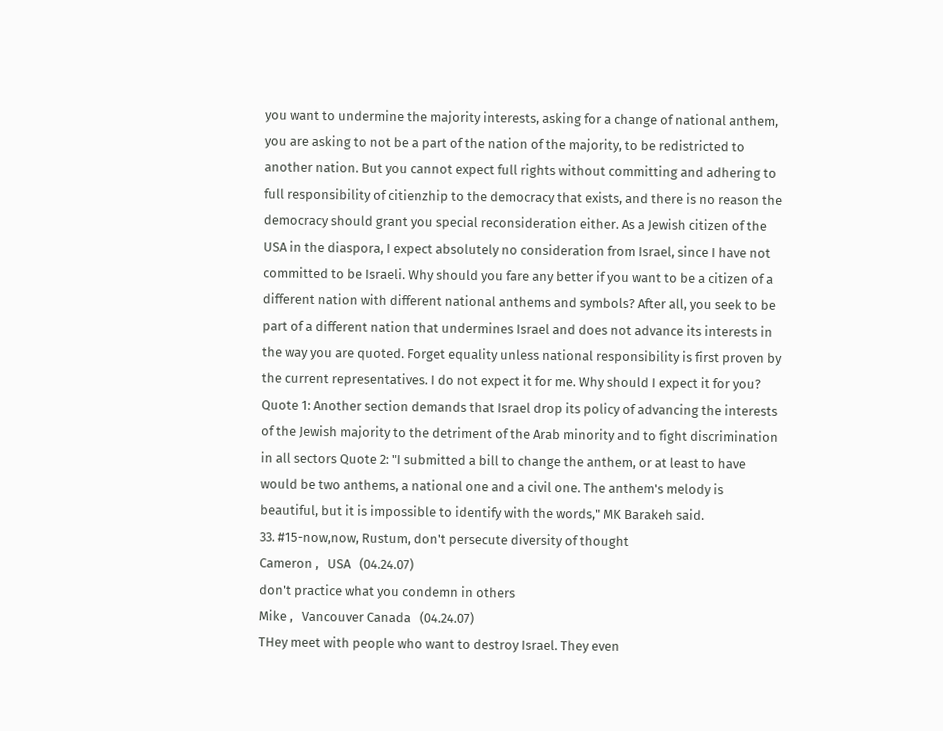you want to undermine the majority interests, asking for a change of national anthem, you are asking to not be a part of the nation of the majority, to be redistricted to another nation. But you cannot expect full rights without committing and adhering to full responsibility of citienzhip to the democracy that exists, and there is no reason the democracy should grant you special reconsideration either. As a Jewish citizen of the USA in the diaspora, I expect absolutely no consideration from Israel, since I have not committed to be Israeli. Why should you fare any better if you want to be a citizen of a different nation with different national anthems and symbols? After all, you seek to be part of a different nation that undermines Israel and does not advance its interests in the way you are quoted. Forget equality unless national responsibility is first proven by the current representatives. I do not expect it for me. Why should I expect it for you? Quote 1: Another section demands that Israel drop its policy of advancing the interests of the Jewish majority to the detriment of the Arab minority and to fight discrimination in all sectors Quote 2: "I submitted a bill to change the anthem, or at least to have would be two anthems, a national one and a civil one. The anthem's melody is beautiful, but it is impossible to identify with the words," MK Barakeh said.
33. #15-now,now, Rustum, don't persecute diversity of thought
Cameron ,   USA   (04.24.07)
don't practice what you condemn in others
Mike ,   Vancouver Canada   (04.24.07)
THey meet with people who want to destroy Israel. They even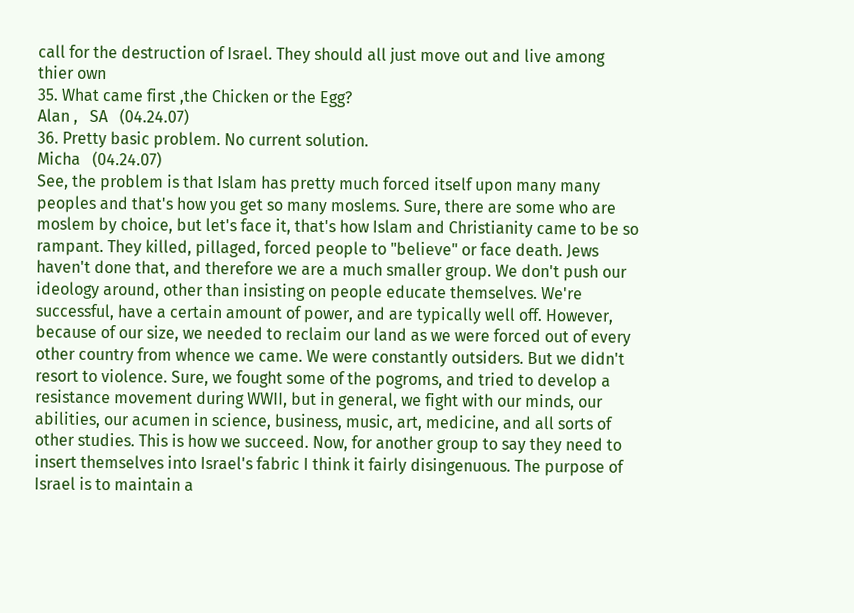call for the destruction of Israel. They should all just move out and live among thier own
35. What came first ,the Chicken or the Egg?
Alan ,   SA   (04.24.07)
36. Pretty basic problem. No current solution.
Micha   (04.24.07)
See, the problem is that Islam has pretty much forced itself upon many many peoples and that's how you get so many moslems. Sure, there are some who are moslem by choice, but let's face it, that's how Islam and Christianity came to be so rampant. They killed, pillaged, forced people to "believe" or face death. Jews haven't done that, and therefore we are a much smaller group. We don't push our ideology around, other than insisting on people educate themselves. We're successful, have a certain amount of power, and are typically well off. However, because of our size, we needed to reclaim our land as we were forced out of every other country from whence we came. We were constantly outsiders. But we didn't resort to violence. Sure, we fought some of the pogroms, and tried to develop a resistance movement during WWII, but in general, we fight with our minds, our abilities, our acumen in science, business, music, art, medicine, and all sorts of other studies. This is how we succeed. Now, for another group to say they need to insert themselves into Israel's fabric I think it fairly disingenuous. The purpose of Israel is to maintain a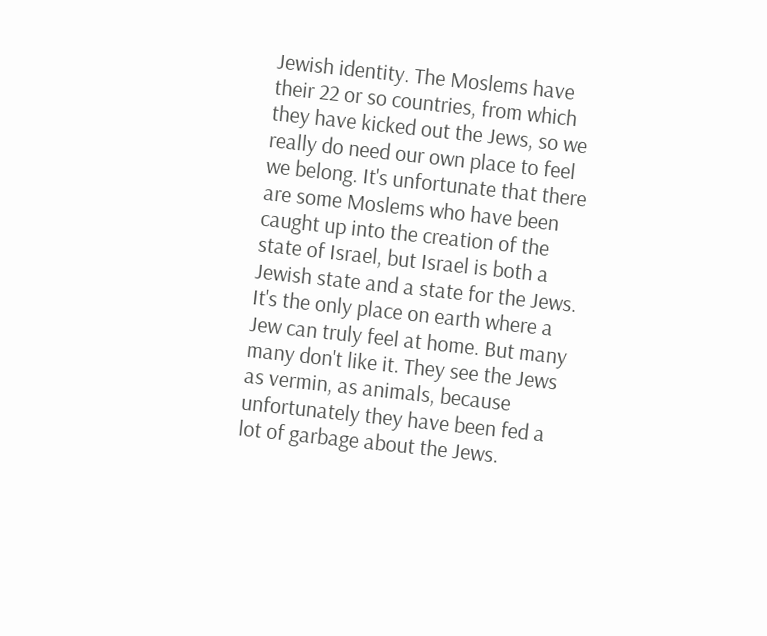Jewish identity. The Moslems have their 22 or so countries, from which they have kicked out the Jews, so we really do need our own place to feel we belong. It's unfortunate that there are some Moslems who have been caught up into the creation of the state of Israel, but Israel is both a Jewish state and a state for the Jews. It's the only place on earth where a Jew can truly feel at home. But many many don't like it. They see the Jews as vermin, as animals, because unfortunately they have been fed a lot of garbage about the Jews.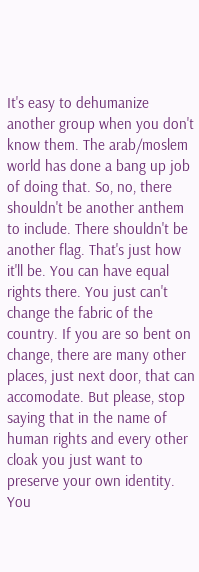It's easy to dehumanize another group when you don't know them. The arab/moslem world has done a bang up job of doing that. So, no, there shouldn't be another anthem to include. There shouldn't be another flag. That's just how it'll be. You can have equal rights there. You just can't change the fabric of the country. If you are so bent on change, there are many other places, just next door, that can accomodate. But please, stop saying that in the name of human rights and every other cloak you just want to preserve your own identity. You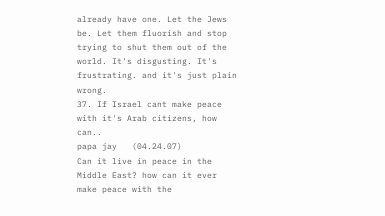already have one. Let the Jews be. Let them fluorish and stop trying to shut them out of the world. It's disgusting. It's frustrating. and it's just plain wrong.
37. If Israel cant make peace with it's Arab citizens, how can..
papa jay   (04.24.07)
Can it live in peace in the Middle East? how can it ever make peace with the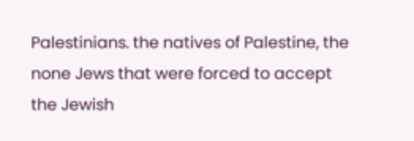Palestinians. the natives of Palestine, the none Jews that were forced to accept the Jewish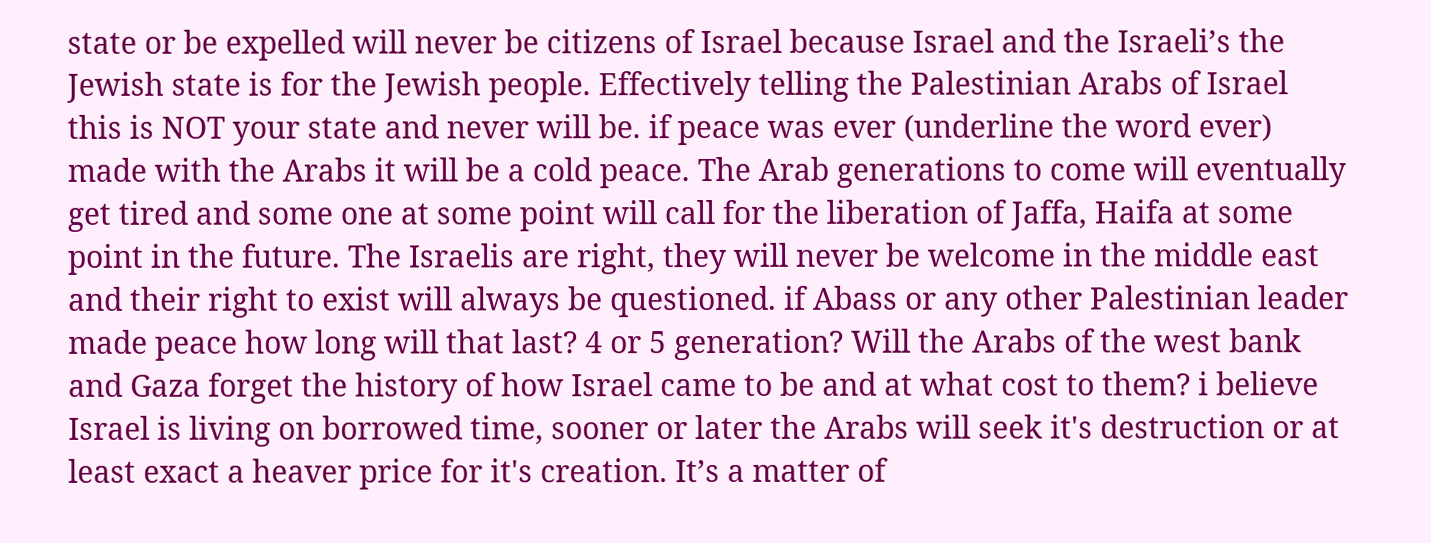state or be expelled will never be citizens of Israel because Israel and the Israeli’s the Jewish state is for the Jewish people. Effectively telling the Palestinian Arabs of Israel this is NOT your state and never will be. if peace was ever (underline the word ever) made with the Arabs it will be a cold peace. The Arab generations to come will eventually get tired and some one at some point will call for the liberation of Jaffa, Haifa at some point in the future. The Israelis are right, they will never be welcome in the middle east and their right to exist will always be questioned. if Abass or any other Palestinian leader made peace how long will that last? 4 or 5 generation? Will the Arabs of the west bank and Gaza forget the history of how Israel came to be and at what cost to them? i believe Israel is living on borrowed time, sooner or later the Arabs will seek it's destruction or at least exact a heaver price for it's creation. It’s a matter of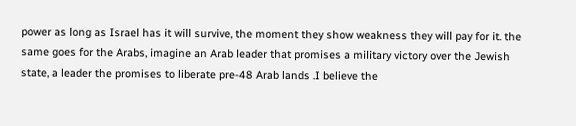power as long as Israel has it will survive, the moment they show weakness they will pay for it. the same goes for the Arabs, imagine an Arab leader that promises a military victory over the Jewish state, a leader the promises to liberate pre-48 Arab lands .I believe the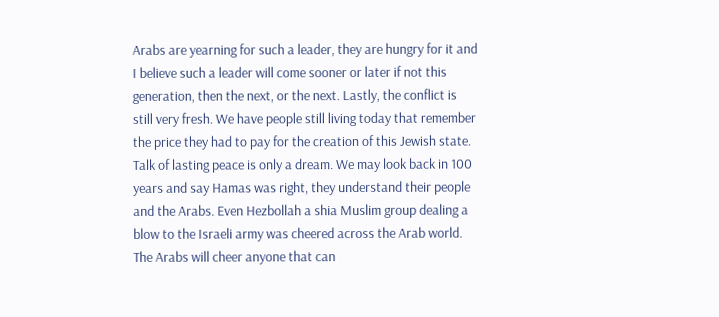Arabs are yearning for such a leader, they are hungry for it and I believe such a leader will come sooner or later if not this generation, then the next, or the next. Lastly, the conflict is still very fresh. We have people still living today that remember the price they had to pay for the creation of this Jewish state. Talk of lasting peace is only a dream. We may look back in 100 years and say Hamas was right, they understand their people and the Arabs. Even Hezbollah a shia Muslim group dealing a blow to the Israeli army was cheered across the Arab world. The Arabs will cheer anyone that can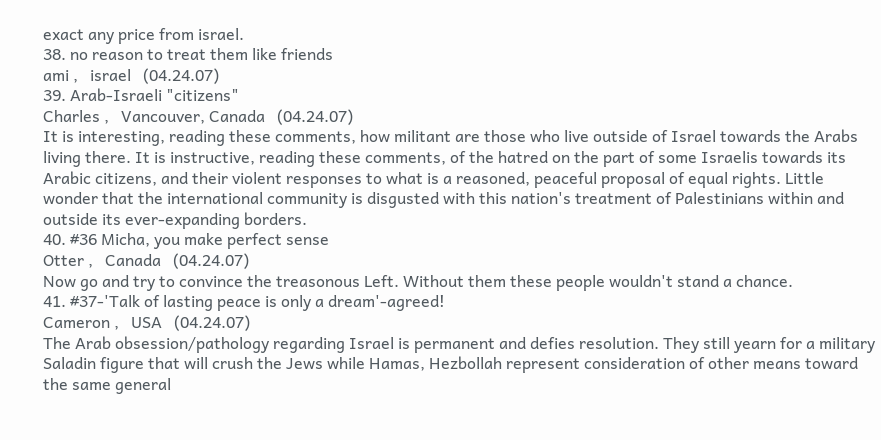exact any price from israel.
38. no reason to treat them like friends
ami ,   israel   (04.24.07)
39. Arab-Israeli "citizens"
Charles ,   Vancouver, Canada   (04.24.07)
It is interesting, reading these comments, how militant are those who live outside of Israel towards the Arabs living there. It is instructive, reading these comments, of the hatred on the part of some Israelis towards its Arabic citizens, and their violent responses to what is a reasoned, peaceful proposal of equal rights. Little wonder that the international community is disgusted with this nation's treatment of Palestinians within and outside its ever-expanding borders.
40. #36 Micha, you make perfect sense
Otter ,   Canada   (04.24.07)
Now go and try to convince the treasonous Left. Without them these people wouldn't stand a chance.
41. #37-'Talk of lasting peace is only a dream'-agreed!
Cameron ,   USA   (04.24.07)
The Arab obsession/pathology regarding Israel is permanent and defies resolution. They still yearn for a military Saladin figure that will crush the Jews while Hamas, Hezbollah represent consideration of other means toward the same general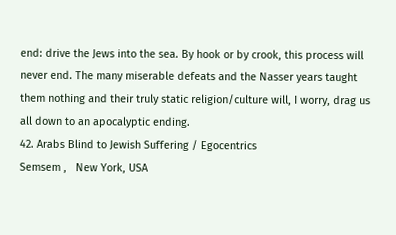end: drive the Jews into the sea. By hook or by crook, this process will never end. The many miserable defeats and the Nasser years taught them nothing and their truly static religion/culture will, I worry, drag us all down to an apocalyptic ending.
42. Arabs Blind to Jewish Suffering / Egocentrics
Semsem ,   New York, USA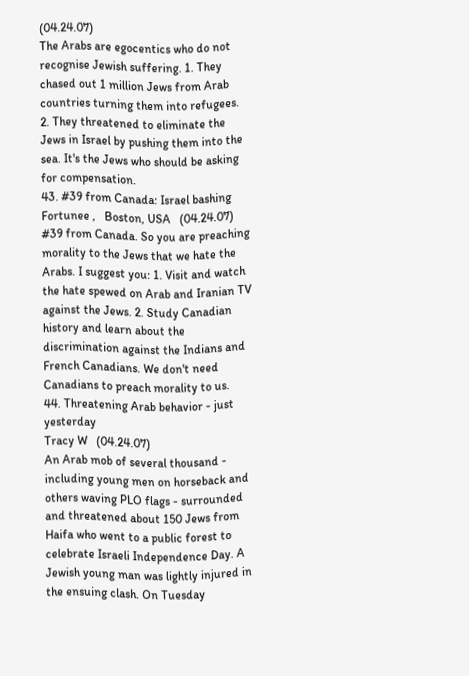(04.24.07)
The Arabs are egocentics who do not recognise Jewish suffering. 1. They chased out 1 million Jews from Arab countries turning them into refugees. 2. They threatened to eliminate the Jews in Israel by pushing them into the sea. It's the Jews who should be asking for compensation.
43. #39 from Canada: Israel bashing
Fortunee ,   Boston, USA   (04.24.07)
#39 from Canada. So you are preaching morality to the Jews that we hate the Arabs. I suggest you: 1. Visit and watch the hate spewed on Arab and Iranian TV against the Jews. 2. Study Canadian history and learn about the discrimination against the Indians and French Canadians. We don't need Canadians to preach morality to us.
44. Threatening Arab behavior - just yesterday
Tracy W   (04.24.07)
An Arab mob of several thousand - including young men on horseback and others waving PLO flags - surrounded and threatened about 150 Jews from Haifa who went to a public forest to celebrate Israeli Independence Day. A Jewish young man was lightly injured in the ensuing clash. On Tuesday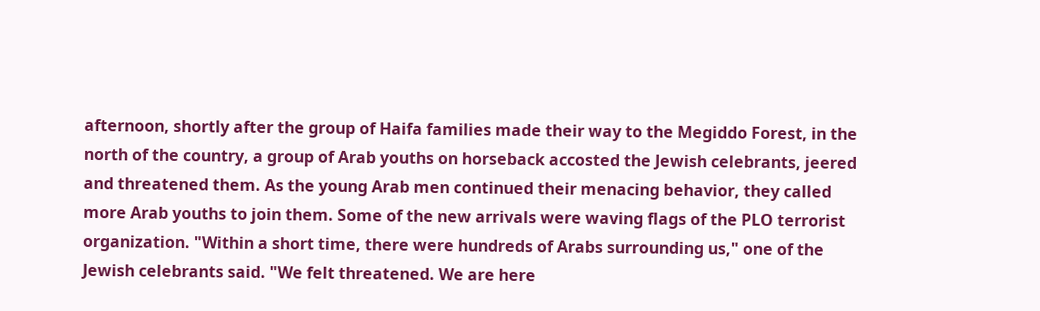afternoon, shortly after the group of Haifa families made their way to the Megiddo Forest, in the north of the country, a group of Arab youths on horseback accosted the Jewish celebrants, jeered and threatened them. As the young Arab men continued their menacing behavior, they called more Arab youths to join them. Some of the new arrivals were waving flags of the PLO terrorist organization. "Within a short time, there were hundreds of Arabs surrounding us," one of the Jewish celebrants said. "We felt threatened. We are here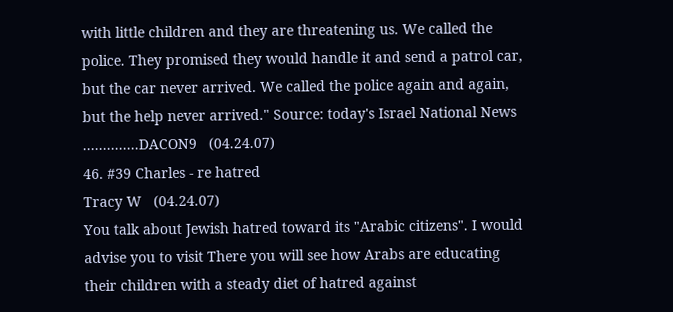with little children and they are threatening us. We called the police. They promised they would handle it and send a patrol car, but the car never arrived. We called the police again and again, but the help never arrived." Source: today's Israel National News
..............DACON9   (04.24.07)
46. #39 Charles - re hatred
Tracy W   (04.24.07)
You talk about Jewish hatred toward its "Arabic citizens". I would advise you to visit There you will see how Arabs are educating their children with a steady diet of hatred against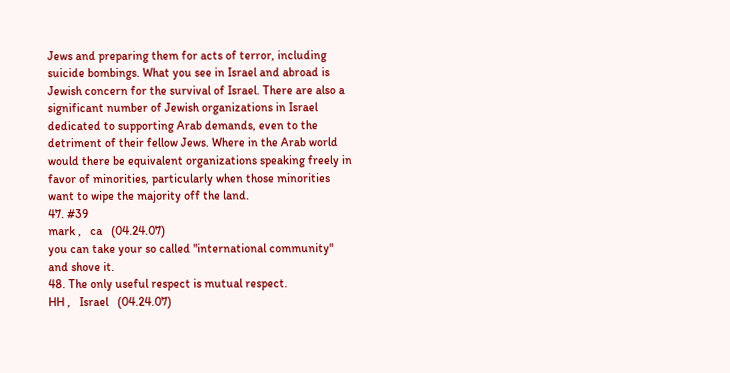Jews and preparing them for acts of terror, including suicide bombings. What you see in Israel and abroad is Jewish concern for the survival of Israel. There are also a significant number of Jewish organizations in Israel dedicated to supporting Arab demands, even to the detriment of their fellow Jews. Where in the Arab world would there be equivalent organizations speaking freely in favor of minorities, particularly when those minorities want to wipe the majority off the land.
47. #39
mark ,   ca   (04.24.07)
you can take your so called "international community" and shove it.
48. The only useful respect is mutual respect.
HH ,   Israel   (04.24.07)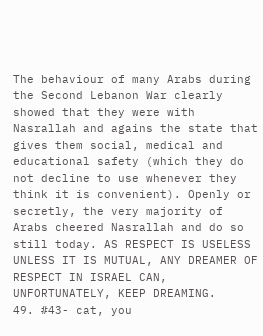The behaviour of many Arabs during the Second Lebanon War clearly showed that they were with Nasrallah and agains the state that gives them social, medical and educational safety (which they do not decline to use whenever they think it is convenient). Openly or secretly, the very majority of Arabs cheered Nasrallah and do so still today. AS RESPECT IS USELESS UNLESS IT IS MUTUAL, ANY DREAMER OF RESPECT IN ISRAEL CAN, UNFORTUNATELY, KEEP DREAMING.
49. #43- cat, you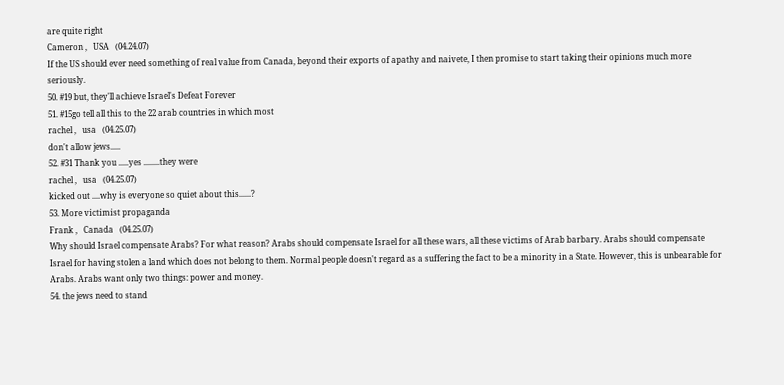are quite right
Cameron ,   USA   (04.24.07)
If the US should ever need something of real value from Canada, beyond their exports of apathy and naivete, I then promise to start taking their opinions much more seriously.
50. #19 but, they'll achieve Israel's Defeat Forever
51. #15go tell all this to the 22 arab countries in which most
rachel ,   usa   (04.25.07)
don't allow jews.....
52. #31 Thank you .....yes ........they were
rachel ,   usa   (04.25.07)
kicked out ....why is everyone so quiet about this......?
53. More victimist propaganda
Frank ,   Canada   (04.25.07)
Why should Israel compensate Arabs? For what reason? Arabs should compensate Israel for all these wars, all these victims of Arab barbary. Arabs should compensate Israel for having stolen a land which does not belong to them. Normal people doesn't regard as a suffering the fact to be a minority in a State. However, this is unbearable for Arabs. Arabs want only two things: power and money.
54. the jews need to stand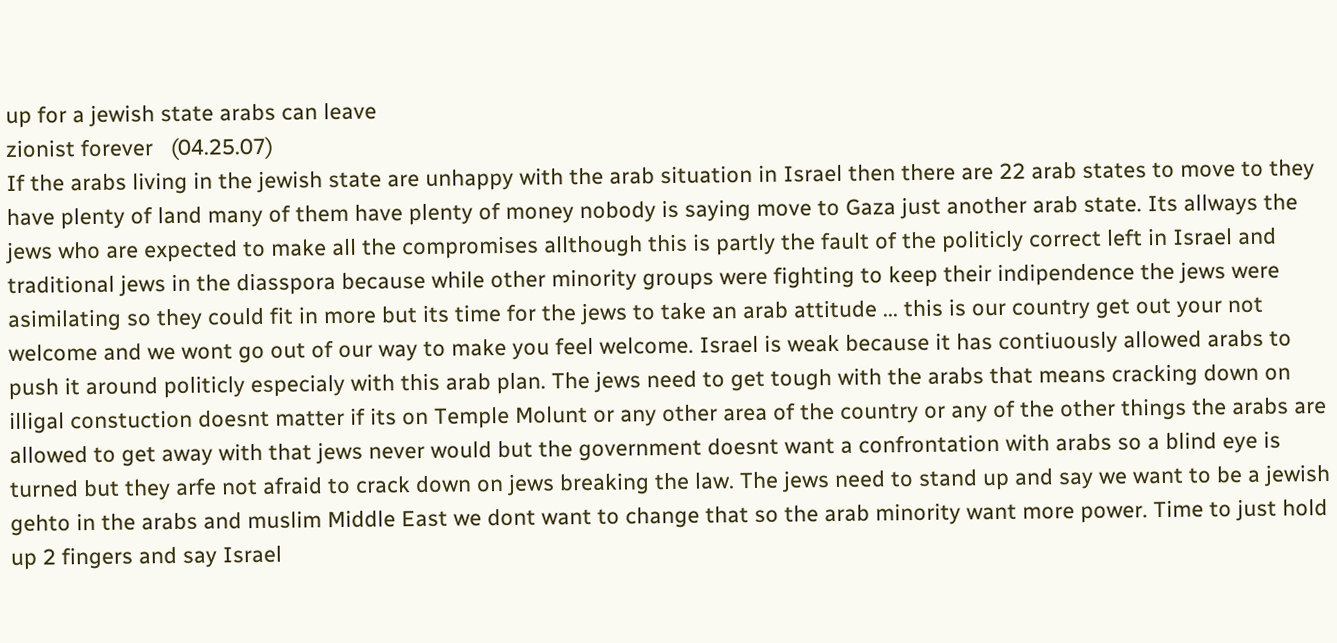up for a jewish state arabs can leave
zionist forever   (04.25.07)
If the arabs living in the jewish state are unhappy with the arab situation in Israel then there are 22 arab states to move to they have plenty of land many of them have plenty of money nobody is saying move to Gaza just another arab state. Its allways the jews who are expected to make all the compromises allthough this is partly the fault of the politicly correct left in Israel and traditional jews in the diasspora because while other minority groups were fighting to keep their indipendence the jews were asimilating so they could fit in more but its time for the jews to take an arab attitude ... this is our country get out your not welcome and we wont go out of our way to make you feel welcome. Israel is weak because it has contiuously allowed arabs to push it around politicly especialy with this arab plan. The jews need to get tough with the arabs that means cracking down on illigal constuction doesnt matter if its on Temple Molunt or any other area of the country or any of the other things the arabs are allowed to get away with that jews never would but the government doesnt want a confrontation with arabs so a blind eye is turned but they arfe not afraid to crack down on jews breaking the law. The jews need to stand up and say we want to be a jewish gehto in the arabs and muslim Middle East we dont want to change that so the arab minority want more power. Time to just hold up 2 fingers and say Israel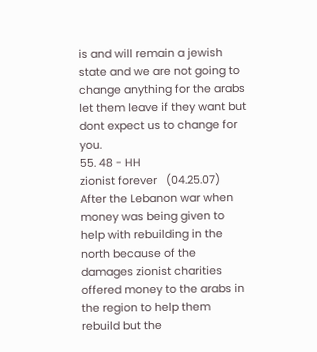is and will remain a jewish state and we are not going to change anything for the arabs let them leave if they want but dont expect us to change for you.
55. 48 - HH
zionist forever   (04.25.07)
After the Lebanon war when money was being given to help with rebuilding in the north because of the damages zionist charities offered money to the arabs in the region to help them rebuild but the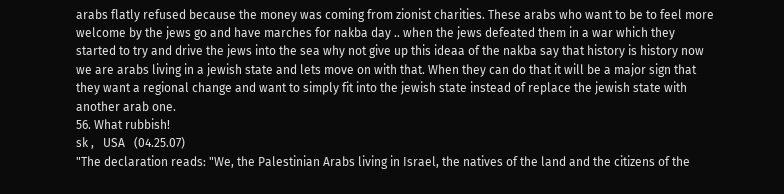arabs flatly refused because the money was coming from zionist charities. These arabs who want to be to feel more welcome by the jews go and have marches for nakba day .. when the jews defeated them in a war which they started to try and drive the jews into the sea why not give up this ideaa of the nakba say that history is history now we are arabs living in a jewish state and lets move on with that. When they can do that it will be a major sign that they want a regional change and want to simply fit into the jewish state instead of replace the jewish state with another arab one.
56. What rubbish!
sk ,   USA   (04.25.07)
"The declaration reads: "We, the Palestinian Arabs living in Israel, the natives of the land and the citizens of the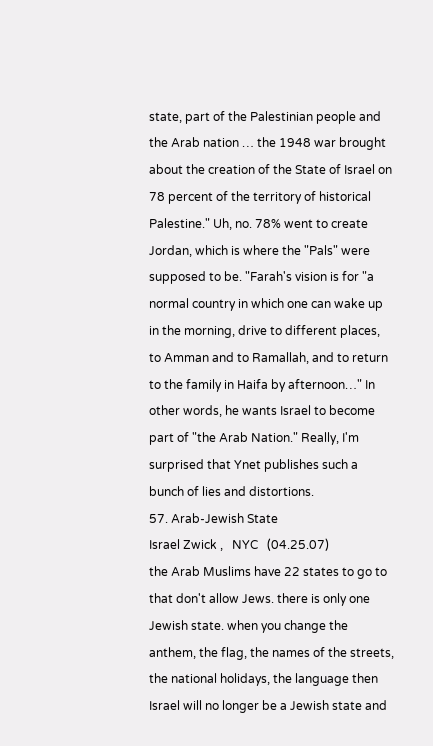state, part of the Palestinian people and the Arab nation … the 1948 war brought about the creation of the State of Israel on 78 percent of the territory of historical Palestine." Uh, no. 78% went to create Jordan, which is where the "Pals" were supposed to be. "Farah's vision is for "a normal country in which one can wake up in the morning, drive to different places, to Amman and to Ramallah, and to return to the family in Haifa by afternoon…" In other words, he wants Israel to become part of "the Arab Nation." Really, I'm surprised that Ynet publishes such a bunch of lies and distortions.
57. Arab-Jewish State
Israel Zwick ,   NYC   (04.25.07)
the Arab Muslims have 22 states to go to that don't allow Jews. there is only one Jewish state. when you change the anthem, the flag, the names of the streets, the national holidays, the language then Israel will no longer be a Jewish state and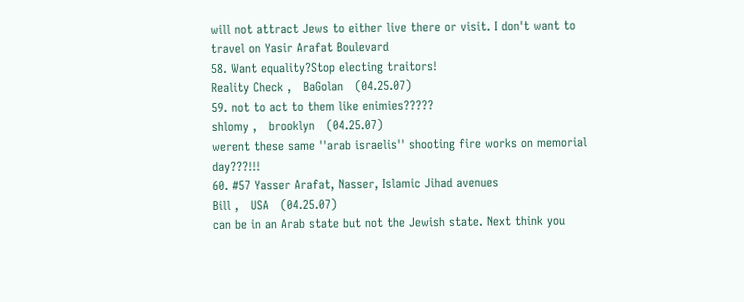will not attract Jews to either live there or visit. I don't want to travel on Yasir Arafat Boulevard
58. Want equality?Stop electing traitors!
Reality Check ,   BaGolan   (04.25.07)
59. not to act to them like enimies?????
shlomy ,   brooklyn   (04.25.07)
werent these same ''arab israelis'' shooting fire works on memorial day???!!!
60. #57 Yasser Arafat, Nasser, Islamic Jihad avenues
Bill ,   USA   (04.25.07)
can be in an Arab state but not the Jewish state. Next think you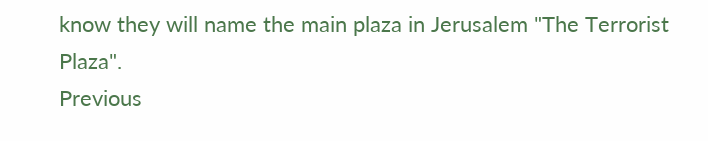know they will name the main plaza in Jerusalem "The Terrorist Plaza".
Previous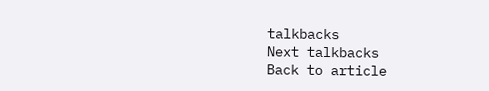talkbacks
Next talkbacks
Back to article